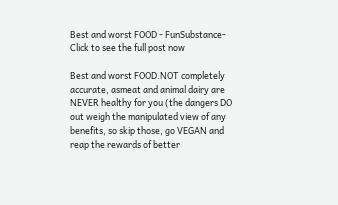Best and worst FOOD - FunSubstance-Click to see the full post now

Best and worst FOOD.NOT completely accurate, asmeat and animal dairy are NEVER healthy for you (the dangers DO out weigh the manipulated view of any benefits, so skip those, go VEGAN and reap the rewards of better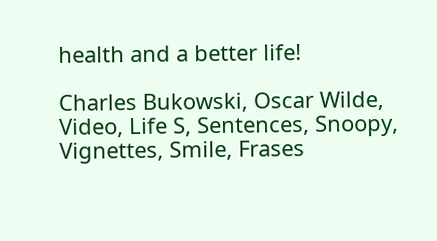health and a better life!

Charles Bukowski, Oscar Wilde, Video, Life S, Sentences, Snoopy, Vignettes, Smile, Frases